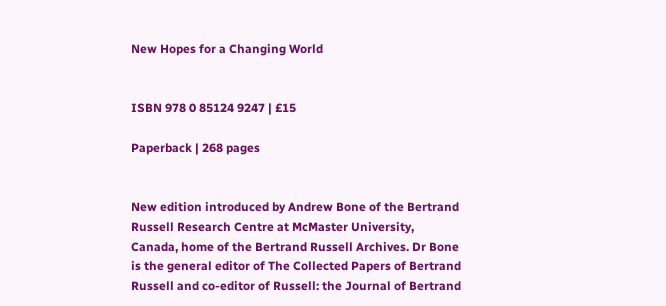New Hopes for a Changing World


ISBN 978 0 85124 9247 | £15

Paperback | 268 pages


New edition introduced by Andrew Bone of the Bertrand Russell Research Centre at McMaster University, Canada, home of the Bertrand Russell Archives. Dr Bone is the general editor of The Collected Papers of Bertrand Russell and co-editor of Russell: the Journal of Bertrand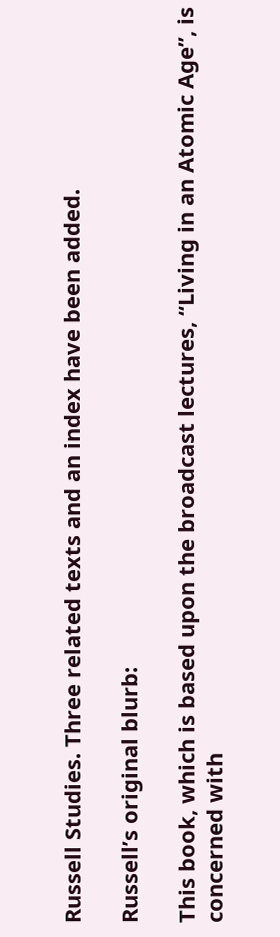Russell Studies. Three related texts and an index have been added.

Russell’s original blurb:

This book, which is based upon the broadcast lectures, “Living in an Atomic Age”, is concerned with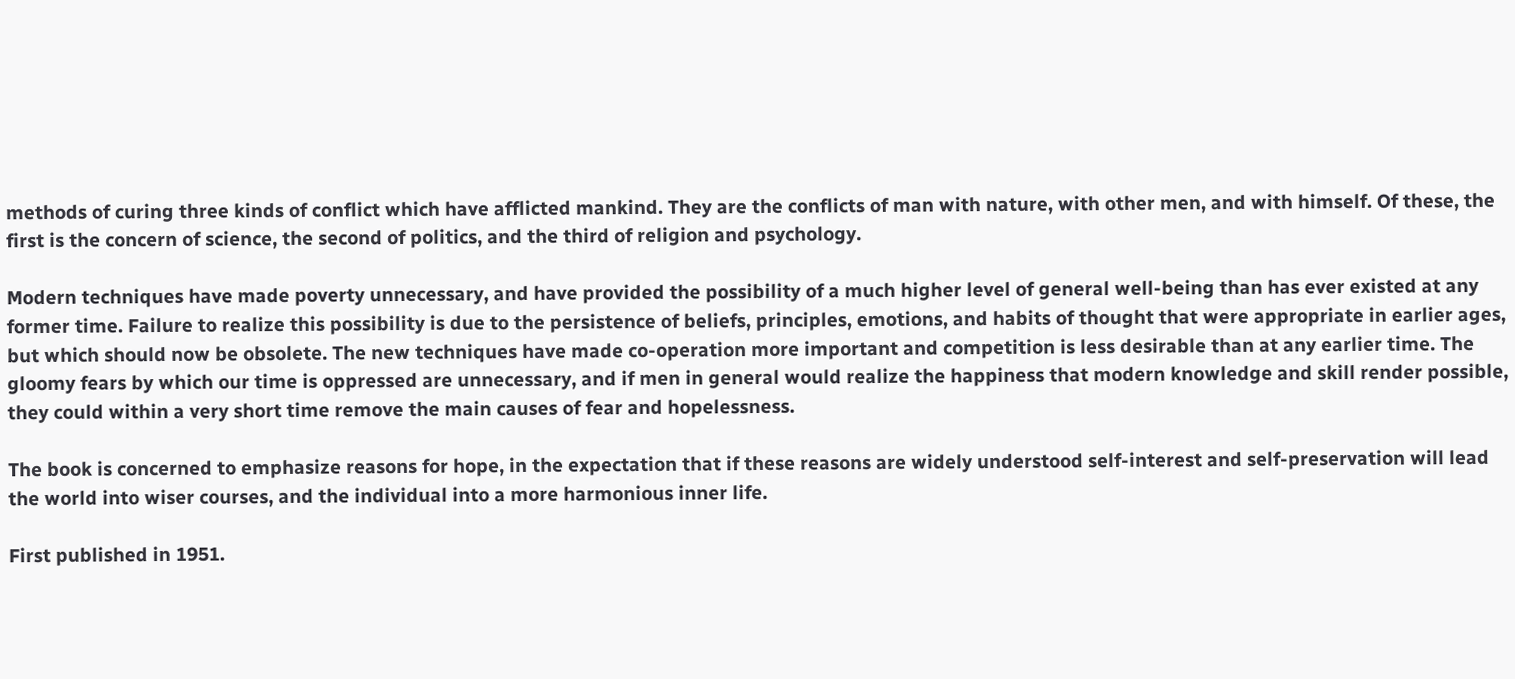methods of curing three kinds of conflict which have afflicted mankind. They are the conflicts of man with nature, with other men, and with himself. Of these, the first is the concern of science, the second of politics, and the third of religion and psychology.

Modern techniques have made poverty unnecessary, and have provided the possibility of a much higher level of general well-being than has ever existed at any former time. Failure to realize this possibility is due to the persistence of beliefs, principles, emotions, and habits of thought that were appropriate in earlier ages, but which should now be obsolete. The new techniques have made co-operation more important and competition is less desirable than at any earlier time. The gloomy fears by which our time is oppressed are unnecessary, and if men in general would realize the happiness that modern knowledge and skill render possible, they could within a very short time remove the main causes of fear and hopelessness.

The book is concerned to emphasize reasons for hope, in the expectation that if these reasons are widely understood self-interest and self-preservation will lead the world into wiser courses, and the individual into a more harmonious inner life.

First published in 1951.